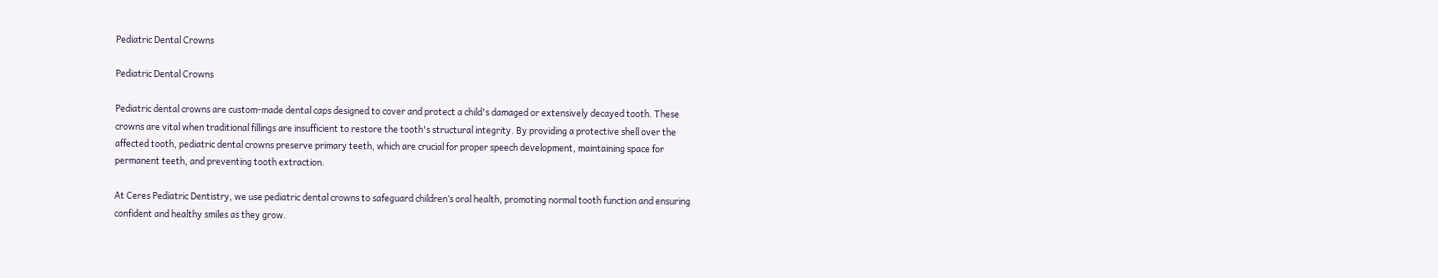Pediatric Dental Crowns

Pediatric Dental Crowns

Pediatric dental crowns are custom-made dental caps designed to cover and protect a child's damaged or extensively decayed tooth. These crowns are vital when traditional fillings are insufficient to restore the tooth's structural integrity. By providing a protective shell over the affected tooth, pediatric dental crowns preserve primary teeth, which are crucial for proper speech development, maintaining space for permanent teeth, and preventing tooth extraction.

At Ceres Pediatric Dentistry, we use pediatric dental crowns to safeguard children’s oral health, promoting normal tooth function and ensuring confident and healthy smiles as they grow.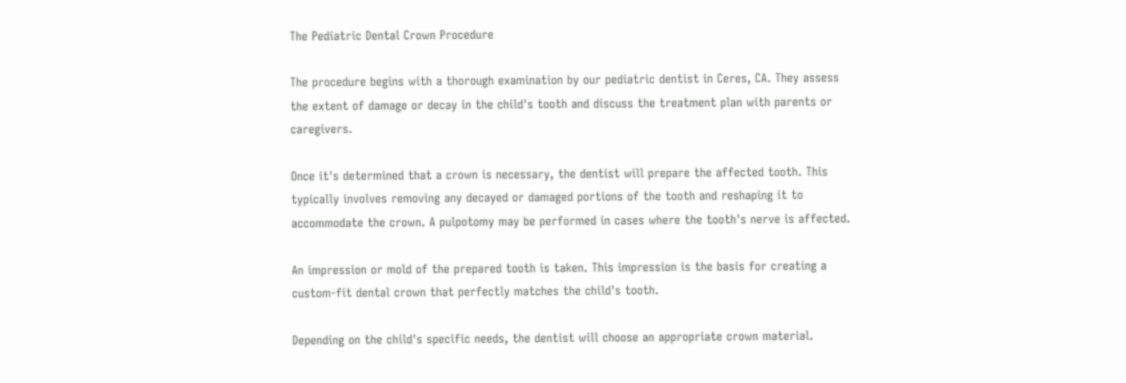The Pediatric Dental Crown Procedure

The procedure begins with a thorough examination by our pediatric dentist in Ceres, CA. They assess the extent of damage or decay in the child's tooth and discuss the treatment plan with parents or caregivers.

Once it's determined that a crown is necessary, the dentist will prepare the affected tooth. This typically involves removing any decayed or damaged portions of the tooth and reshaping it to accommodate the crown. A pulpotomy may be performed in cases where the tooth's nerve is affected.

An impression or mold of the prepared tooth is taken. This impression is the basis for creating a custom-fit dental crown that perfectly matches the child's tooth.

Depending on the child's specific needs, the dentist will choose an appropriate crown material.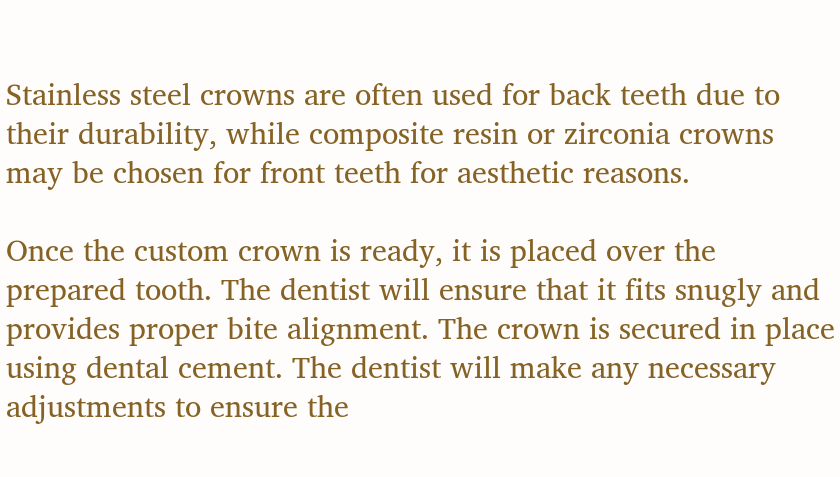Stainless steel crowns are often used for back teeth due to their durability, while composite resin or zirconia crowns may be chosen for front teeth for aesthetic reasons.

Once the custom crown is ready, it is placed over the prepared tooth. The dentist will ensure that it fits snugly and provides proper bite alignment. The crown is secured in place using dental cement. The dentist will make any necessary adjustments to ensure the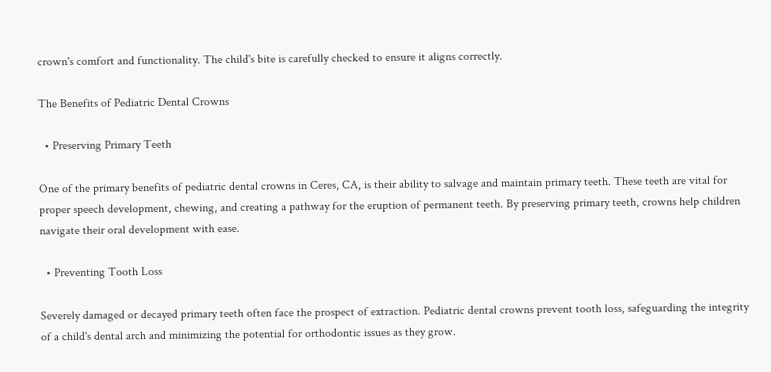crown's comfort and functionality. The child's bite is carefully checked to ensure it aligns correctly.

The Benefits of Pediatric Dental Crowns

  • Preserving Primary Teeth

One of the primary benefits of pediatric dental crowns in Ceres, CA, is their ability to salvage and maintain primary teeth. These teeth are vital for proper speech development, chewing, and creating a pathway for the eruption of permanent teeth. By preserving primary teeth, crowns help children navigate their oral development with ease.

  • Preventing Tooth Loss

Severely damaged or decayed primary teeth often face the prospect of extraction. Pediatric dental crowns prevent tooth loss, safeguarding the integrity of a child's dental arch and minimizing the potential for orthodontic issues as they grow.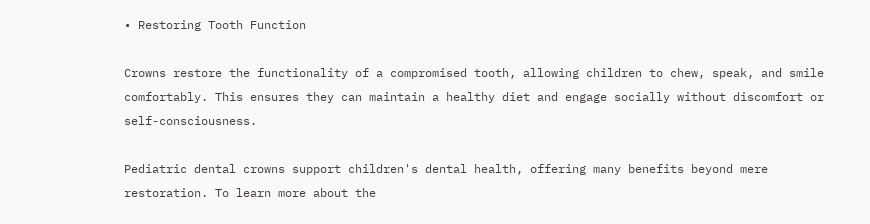• Restoring Tooth Function

Crowns restore the functionality of a compromised tooth, allowing children to chew, speak, and smile comfortably. This ensures they can maintain a healthy diet and engage socially without discomfort or self-consciousness.

Pediatric dental crowns support children's dental health, offering many benefits beyond mere restoration. To learn more about the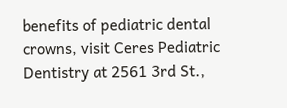benefits of pediatric dental crowns, visit Ceres Pediatric Dentistry at 2561 3rd St.,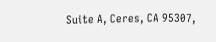Suite A, Ceres, CA 95307,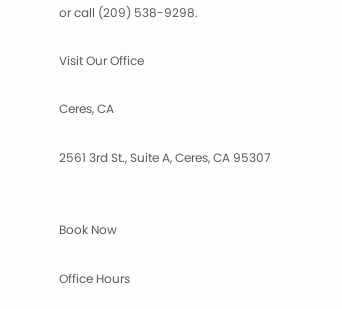or call (209) 538-9298.

Visit Our Office

Ceres, CA

2561 3rd St., Suite A, Ceres, CA 95307


Book Now

Office Hours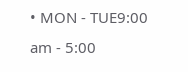• MON - TUE9:00 am - 5:00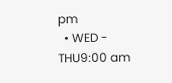pm
  • WED - THU9:00 am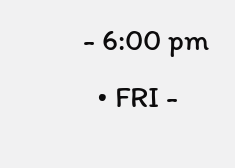- 6:00 pm
  • FRI -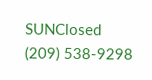SUNClosed
(209) 538-9298